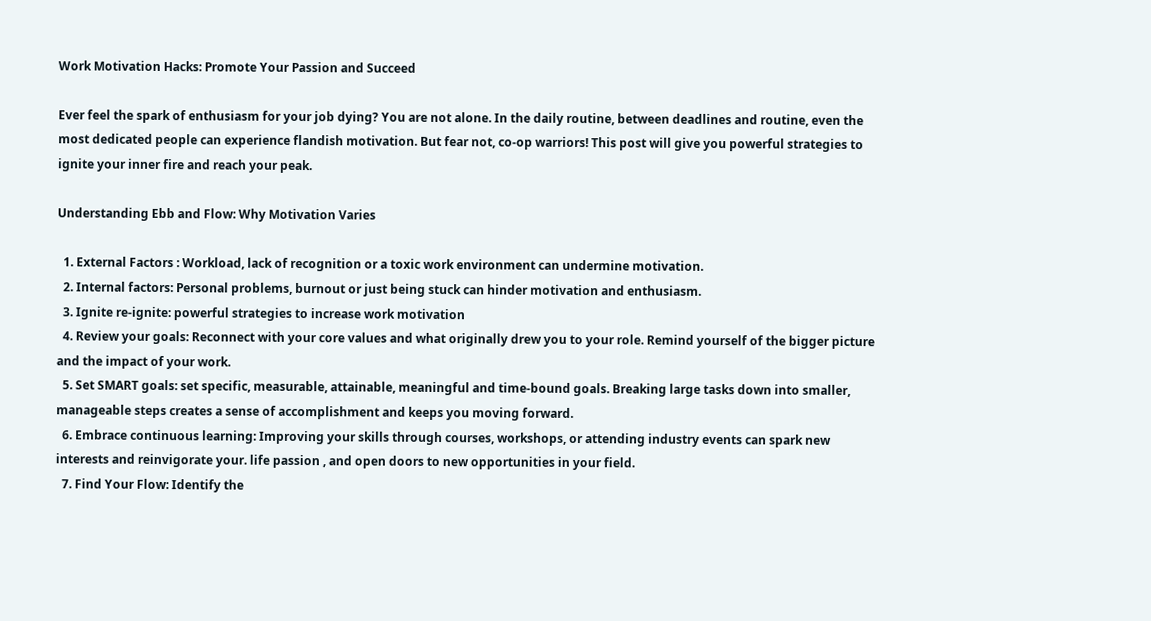Work Motivation Hacks: Promote Your Passion and Succeed

Ever feel the spark of enthusiasm for your job dying? You are not alone. In the daily routine, between deadlines and routine, even the most dedicated people can experience flandish motivation. But fear not, co-op warriors! This post will give you powerful strategies to ignite your inner fire and reach your peak.

Understanding Ebb and Flow: Why Motivation Varies

  1. External Factors : Workload, lack of recognition or a toxic work environment can undermine motivation.
  2. Internal factors: Personal problems, burnout or just being stuck can hinder motivation and enthusiasm.
  3. Ignite re-ignite: powerful strategies to increase work motivation
  4. Review your goals: Reconnect with your core values and what originally drew you to your role. Remind yourself of the bigger picture and the impact of your work.
  5. Set SMART goals: set specific, measurable, attainable, meaningful and time-bound goals. Breaking large tasks down into smaller, manageable steps creates a sense of accomplishment and keeps you moving forward.
  6. Embrace continuous learning: Improving your skills through courses, workshops, or attending industry events can spark new interests and reinvigorate your. life passion , and open doors to new opportunities in your field.
  7. Find Your Flow: Identify the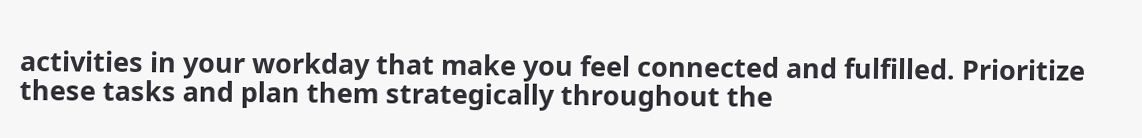activities in your workday that make you feel connected and fulfilled. Prioritize these tasks and plan them strategically throughout the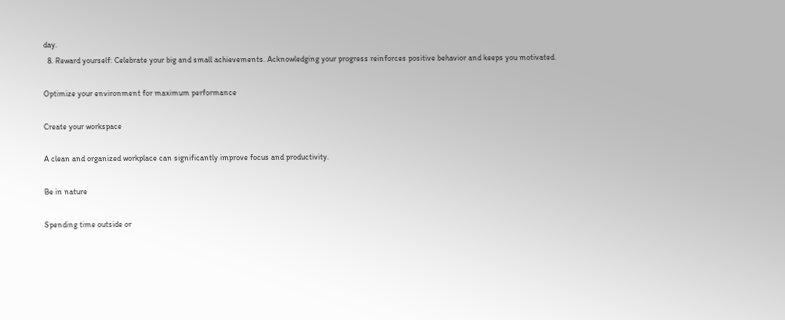day.
  8. Reward yourself: Celebrate your big and small achievements. Acknowledging your progress reinforces positive behavior and keeps you motivated.

Optimize your environment for maximum performance

Create your workspace

A clean and organized workplace can significantly improve focus and productivity.

Be in nature

Spending time outside or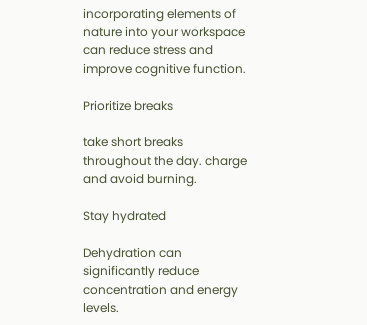incorporating elements of nature into your workspace can reduce stress and improve cognitive function.

Prioritize breaks

take short breaks throughout the day. charge and avoid burning.

Stay hydrated

Dehydration can significantly reduce concentration and energy levels.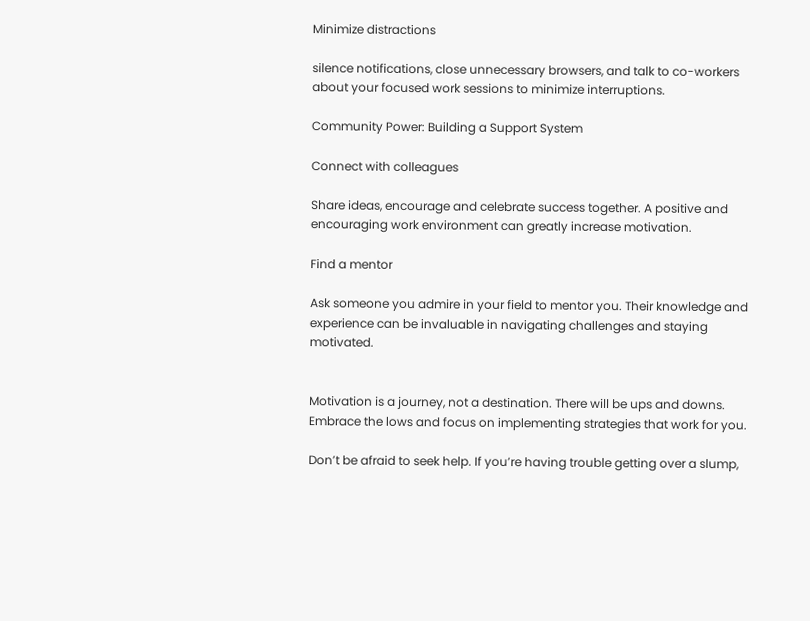Minimize distractions

silence notifications, close unnecessary browsers, and talk to co-workers about your focused work sessions to minimize interruptions.

Community Power: Building a Support System

Connect with colleagues

Share ideas, encourage and celebrate success together. A positive and encouraging work environment can greatly increase motivation.

Find a mentor

Ask someone you admire in your field to mentor you. Their knowledge and experience can be invaluable in navigating challenges and staying motivated.


Motivation is a journey, not a destination. There will be ups and downs. Embrace the lows and focus on implementing strategies that work for you.

Don’t be afraid to seek help. If you’re having trouble getting over a slump,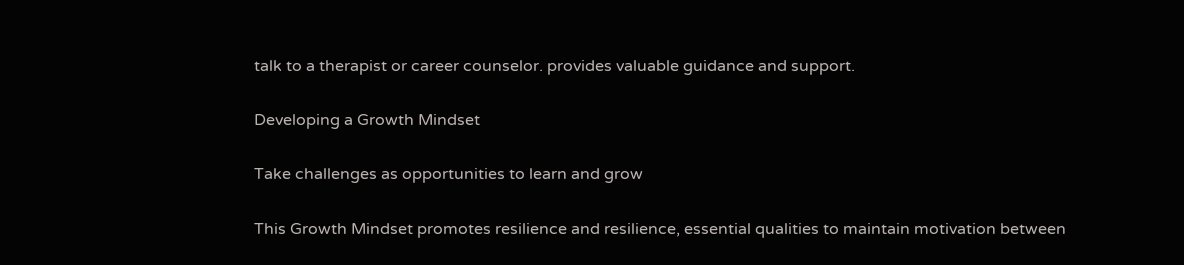talk to a therapist or career counselor. provides valuable guidance and support.

Developing a Growth Mindset

Take challenges as opportunities to learn and grow

This Growth Mindset promotes resilience and resilience, essential qualities to maintain motivation between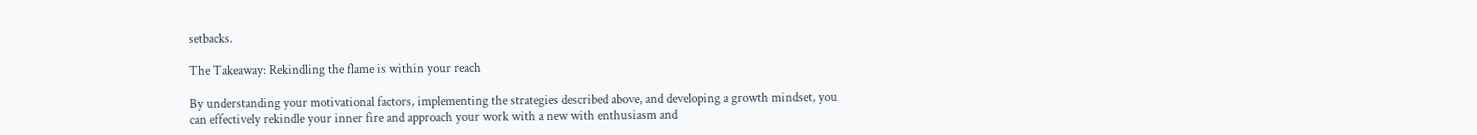setbacks.

The Takeaway: Rekindling the flame is within your reach

By understanding your motivational factors, implementing the strategies described above, and developing a growth mindset, you can effectively rekindle your inner fire and approach your work with a new with enthusiasm and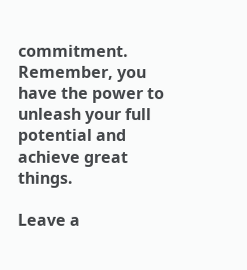commitment. Remember, you have the power to unleash your full potential and achieve great things.

Leave a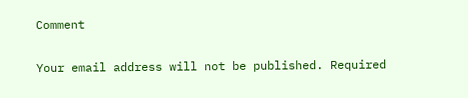Comment

Your email address will not be published. Required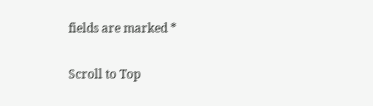fields are marked *

Scroll to Top